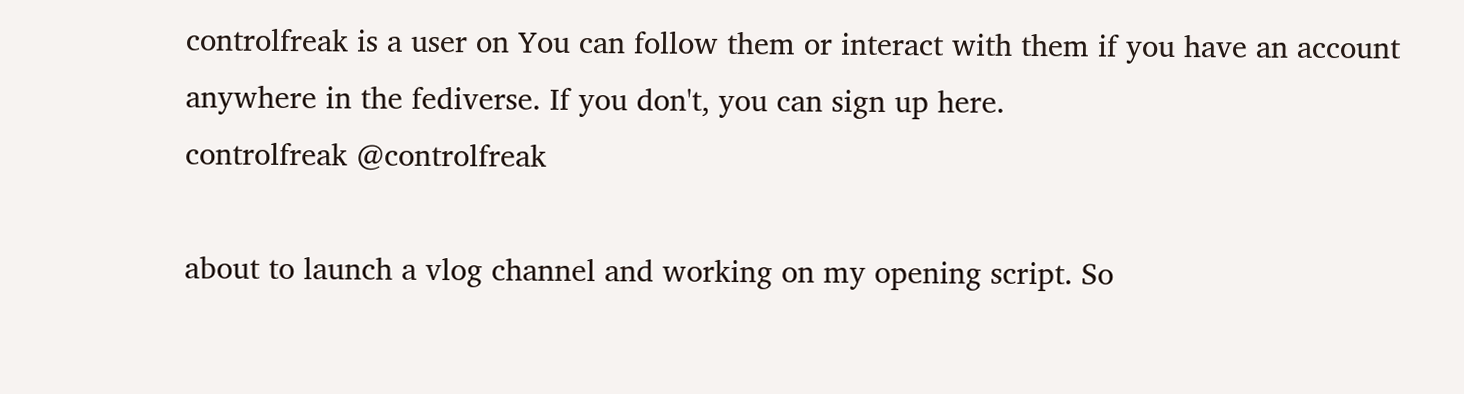controlfreak is a user on You can follow them or interact with them if you have an account anywhere in the fediverse. If you don't, you can sign up here.
controlfreak @controlfreak

about to launch a vlog channel and working on my opening script. So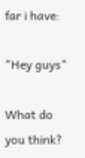far i have:

"Hey guys"

What do you think?